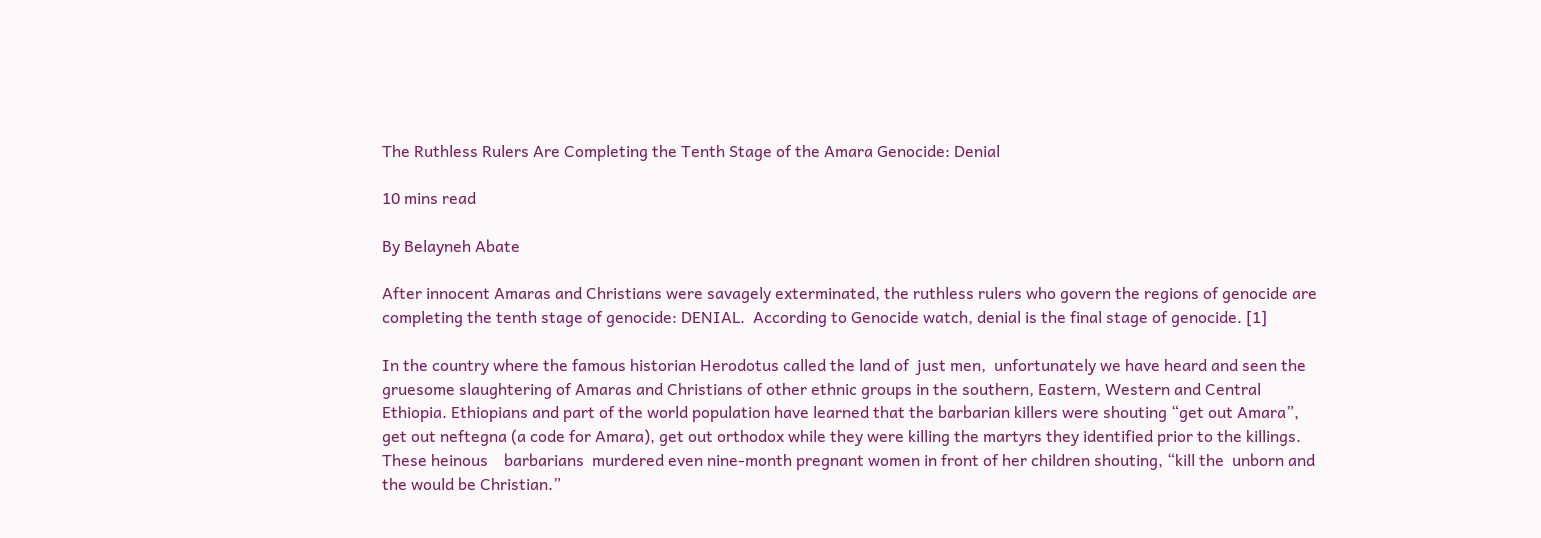The Ruthless Rulers Are Completing the Tenth Stage of the Amara Genocide: Denial

10 mins read

By Belayneh Abate

After innocent Amaras and Christians were savagely exterminated, the ruthless rulers who govern the regions of genocide are completing the tenth stage of genocide: DENIAL.  According to Genocide watch, denial is the final stage of genocide. [1]

In the country where the famous historian Herodotus called the land of  just men,  unfortunately we have heard and seen the gruesome slaughtering of Amaras and Christians of other ethnic groups in the southern, Eastern, Western and Central Ethiopia. Ethiopians and part of the world population have learned that the barbarian killers were shouting “get out Amara”, get out neftegna (a code for Amara), get out orthodox while they were killing the martyrs they identified prior to the killings. These heinous    barbarians  murdered even nine-month pregnant women in front of her children shouting, “kill the  unborn and the would be Christian.”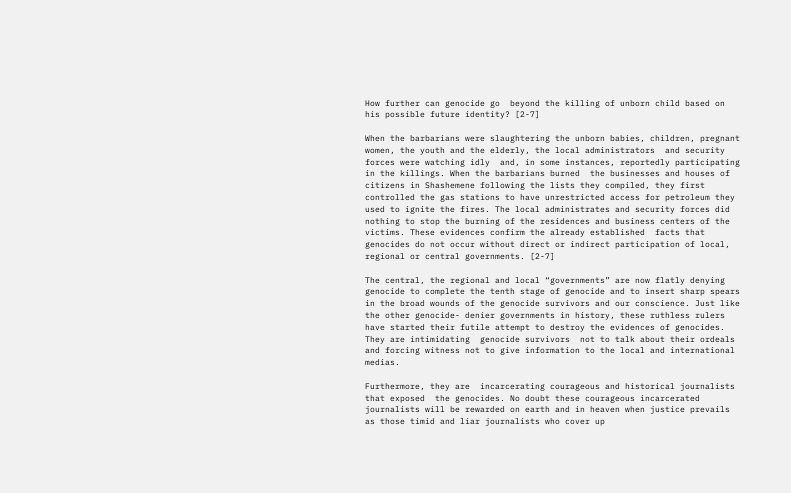How further can genocide go  beyond the killing of unborn child based on his possible future identity? [2-7]

When the barbarians were slaughtering the unborn babies, children, pregnant women, the youth and the elderly, the local administrators  and security forces were watching idly  and, in some instances, reportedly participating in the killings. When the barbarians burned  the businesses and houses of citizens in Shashemene following the lists they compiled, they first controlled the gas stations to have unrestricted access for petroleum they used to ignite the fires. The local administrates and security forces did nothing to stop the burning of the residences and business centers of the victims. These evidences confirm the already established  facts that genocides do not occur without direct or indirect participation of local, regional or central governments. [2-7]

The central, the regional and local “governments” are now flatly denying genocide to complete the tenth stage of genocide and to insert sharp spears in the broad wounds of the genocide survivors and our conscience. Just like the other genocide- denier governments in history, these ruthless rulers  have started their futile attempt to destroy the evidences of genocides.  They are intimidating  genocide survivors  not to talk about their ordeals and forcing witness not to give information to the local and international medias.

Furthermore, they are  incarcerating courageous and historical journalists that exposed  the genocides. No doubt these courageous incarcerated journalists will be rewarded on earth and in heaven when justice prevails as those timid and liar journalists who cover up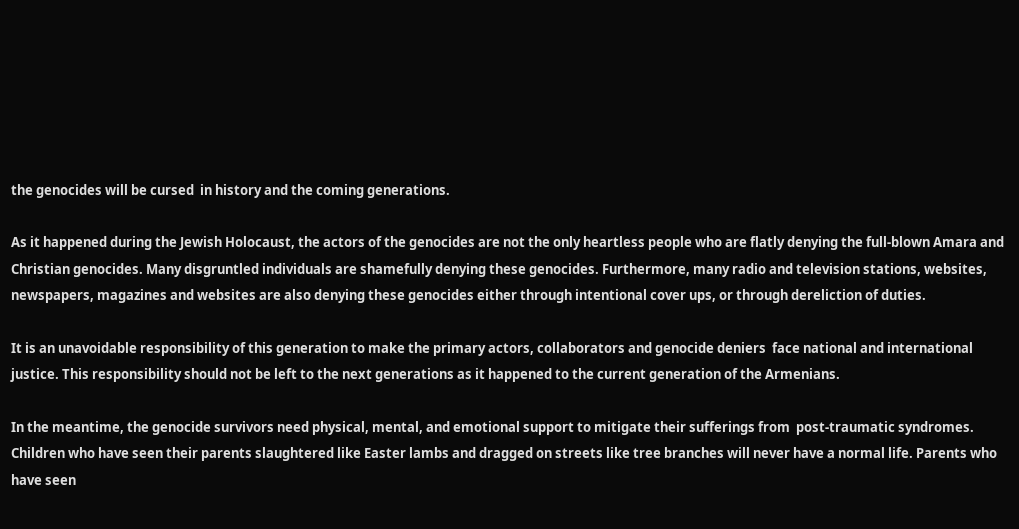the genocides will be cursed  in history and the coming generations.

As it happened during the Jewish Holocaust, the actors of the genocides are not the only heartless people who are flatly denying the full-blown Amara and Christian genocides. Many disgruntled individuals are shamefully denying these genocides. Furthermore, many radio and television stations, websites, newspapers, magazines and websites are also denying these genocides either through intentional cover ups, or through dereliction of duties.

It is an unavoidable responsibility of this generation to make the primary actors, collaborators and genocide deniers  face national and international justice. This responsibility should not be left to the next generations as it happened to the current generation of the Armenians.

In the meantime, the genocide survivors need physical, mental, and emotional support to mitigate their sufferings from  post-traumatic syndromes. Children who have seen their parents slaughtered like Easter lambs and dragged on streets like tree branches will never have a normal life. Parents who have seen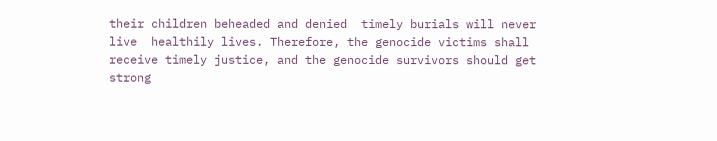their children beheaded and denied  timely burials will never live  healthily lives. Therefore, the genocide victims shall receive timely justice, and the genocide survivors should get strong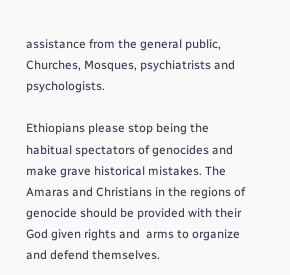assistance from the general public, Churches, Mosques, psychiatrists and psychologists.

Ethiopians please stop being the habitual spectators of genocides and make grave historical mistakes. The Amaras and Christians in the regions of genocide should be provided with their God given rights and  arms to organize and defend themselves.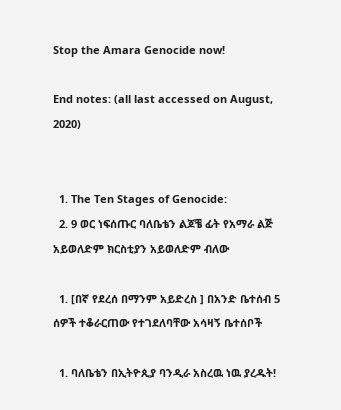Stop the Amara Genocide now!

End notes: (all last accessed on August, 2020)


  1. The Ten Stages of Genocide:
  2. 9 ወር ነፍሰጡር ባለቤቴን ልጆቼ ፊት የአማራ ልጅ አይወለድም ክርስቲያን አይወለድም ብለው

  1. [በኛ የደረሰ በማንም አይድረስ ] በአንድ ቤተሰብ 5 ሰዎች ተቆራርጠው የተገደለባቸው አሳዛኝ ቤተሰቦች

  1. ባለቤቴን በኢትዮጲያ ባንዲራ አስረዉ ነዉ ያረዱት!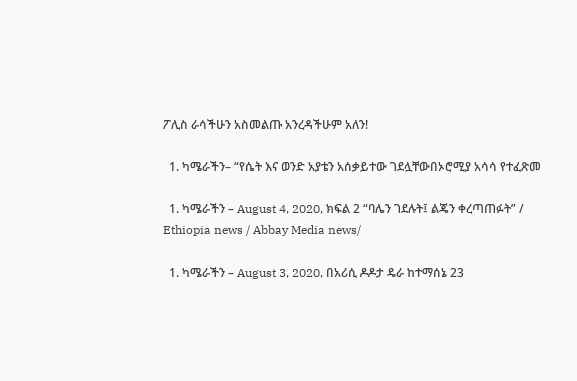ፖሊስ ራሳችሁን አስመልጡ አንረዳችሁም አለን!

  1. ካሜራችን– “የሴት እና ወንድ አያቴን አሰቃይተው ገደሏቸውበኦሮሚያ አሳሳ የተፈጽመ

  1. ካሜራችን – August 4, 2020, ክፍል 2 “ባሌን ገደሉት፤ ልጄን ቀረጣጠፉት” / Ethiopia news / Abbay Media news/

  1. ካሜራችን – August 3, 2020, በአሪሲ ዶዶታ ዴራ ከተማሰኔ 23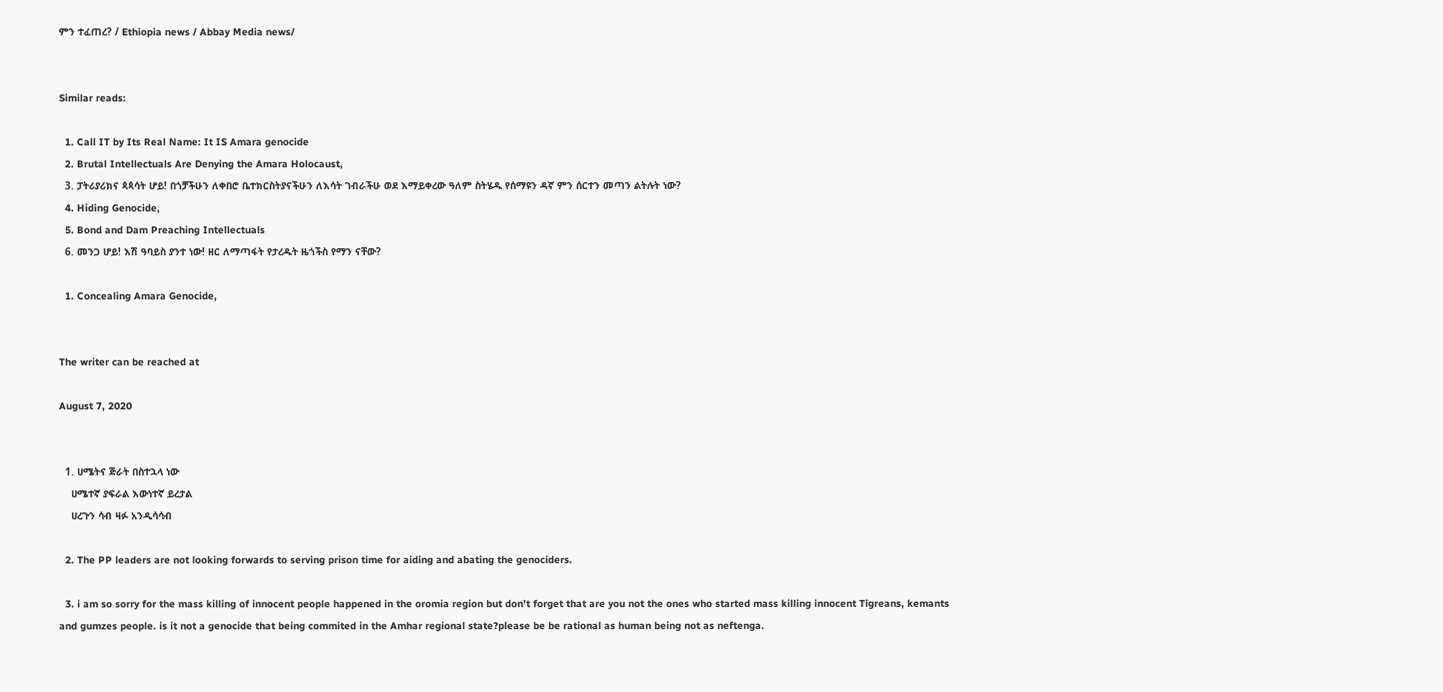ምን ተፈጠረ? / Ethiopia news / Abbay Media news/


Similar reads:

  1. Call IT by Its Real Name: It IS Amara genocide
  2. Brutal Intellectuals Are Denying the Amara Holocaust,
  3. ፓትሪያሪክና ጳጳሳት ሆይ! በጎቻችሁን ለቀበሮ ቤተክርስትያናችሁን ለእሳት ገብራችሁ ወደ እማይቀረው ዓለም ስትሄዱ የሰማዩን ዳኛ ምን ሰርተን መጣን ልትሉት ነው?
  4. Hiding Genocide,
  5. Bond and Dam Preaching Intellectuals
  6. መንጋ ሆይ! እሽ ዓባይስ ያንተ ነው! ዘር ለማጣፋት የታረዱት ዜጎችስ የማን ናቸው?

  1. Concealing Amara Genocide,


The writer can be reached at

August 7, 2020


  1. ሀሜትና ጅራት በስተኋላ ነው
    ሀሜተኛ ያፍራል እውነተኛ ይረታል
    ሀረጉን ሳብ ዛፉ አንዲሳሳብ

  2. The PP leaders are not looking forwards to serving prison time for aiding and abating the genociders.

  3. i am so sorry for the mass killing of innocent people happened in the oromia region but don’t forget that are you not the ones who started mass killing innocent Tigreans, kemants and gumzes people. is it not a genocide that being commited in the Amhar regional state?please be be rational as human being not as neftenga.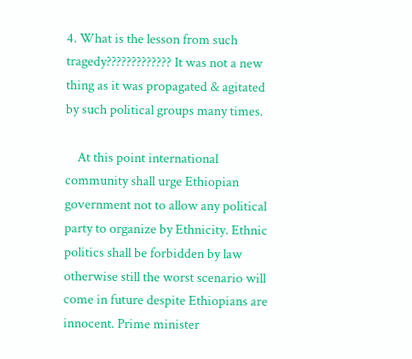4. What is the lesson from such tragedy????????????? It was not a new thing as it was propagated & agitated by such political groups many times.

    At this point international community shall urge Ethiopian government not to allow any political party to organize by Ethnicity. Ethnic politics shall be forbidden by law otherwise still the worst scenario will come in future despite Ethiopians are innocent. Prime minister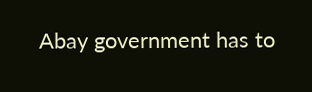Abay government has to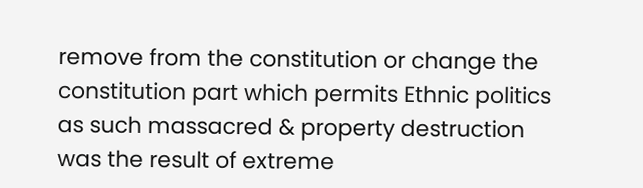remove from the constitution or change the constitution part which permits Ethnic politics as such massacred & property destruction was the result of extreme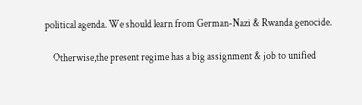political agenda. We should learn from German-Nazi & Rwanda genocide.

    Otherwise,the present regime has a big assignment & job to unified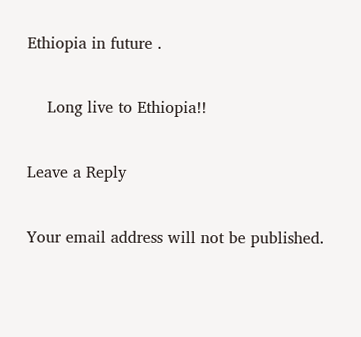Ethiopia in future .

    Long live to Ethiopia!!

Leave a Reply

Your email address will not be published.